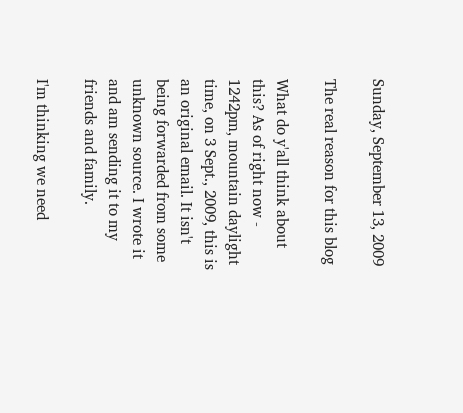Sunday, September 13, 2009

The real reason for this blog

What do y'all think about this? As of right now - 1242pm, mountain daylight time, on 3 Sept., 2009, this is an original email. It isn't being forwarded from some unknown source. I wrote it and am sending it to my friends and family.

I'm thinking we need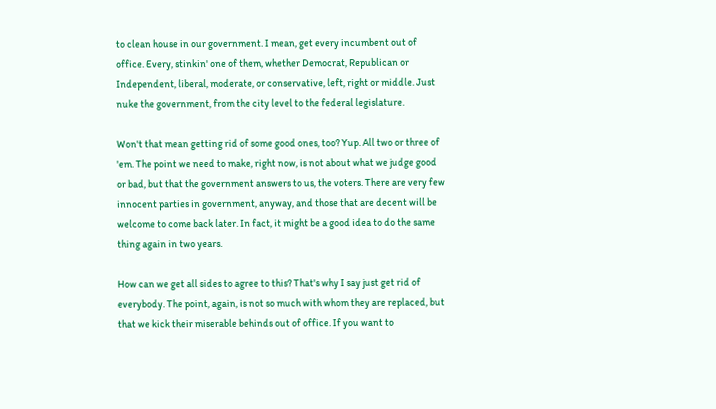to clean house in our government. I mean, get every incumbent out of office. Every, stinkin' one of them, whether Democrat, Republican or Independent, liberal, moderate, or conservative, left, right or middle. Just nuke the government, from the city level to the federal legislature.

Won't that mean getting rid of some good ones, too? Yup. All two or three of 'em. The point we need to make, right now, is not about what we judge good or bad, but that the government answers to us, the voters. There are very few innocent parties in government, anyway, and those that are decent will be welcome to come back later. In fact, it might be a good idea to do the same thing again in two years.

How can we get all sides to agree to this? That's why I say just get rid of everybody. The point, again, is not so much with whom they are replaced, but that we kick their miserable behinds out of office. If you want to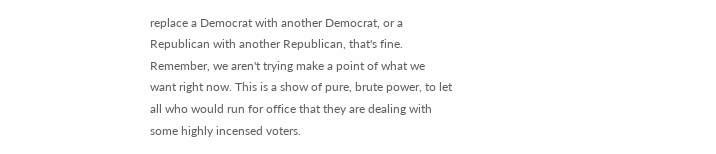replace a Democrat with another Democrat, or a Republican with another Republican, that's fine. Remember, we aren't trying make a point of what we want right now. This is a show of pure, brute power, to let all who would run for office that they are dealing with some highly incensed voters.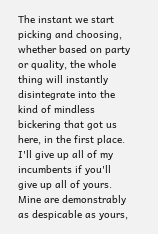The instant we start picking and choosing, whether based on party or quality, the whole thing will instantly disintegrate into the kind of mindless bickering that got us here, in the first place. I'll give up all of my incumbents if you'll give up all of yours. Mine are demonstrably as despicable as yours,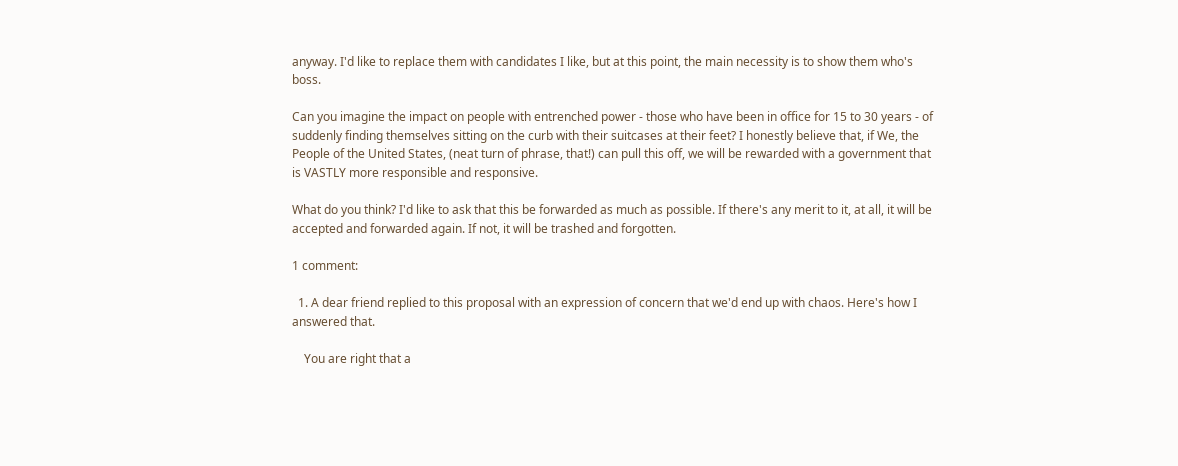anyway. I'd like to replace them with candidates I like, but at this point, the main necessity is to show them who's boss.

Can you imagine the impact on people with entrenched power - those who have been in office for 15 to 30 years - of suddenly finding themselves sitting on the curb with their suitcases at their feet? I honestly believe that, if We, the People of the United States, (neat turn of phrase, that!) can pull this off, we will be rewarded with a government that is VASTLY more responsible and responsive.

What do you think? I'd like to ask that this be forwarded as much as possible. If there's any merit to it, at all, it will be accepted and forwarded again. If not, it will be trashed and forgotten.

1 comment:

  1. A dear friend replied to this proposal with an expression of concern that we'd end up with chaos. Here's how I answered that.

    You are right that a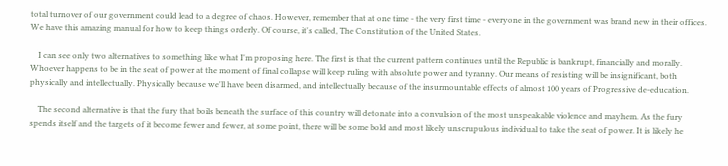total turnover of our government could lead to a degree of chaos. However, remember that at one time - the very first time - everyone in the government was brand new in their offices. We have this amazing manual for how to keep things orderly. Of course, it's called, The Constitution of the United States.

    I can see only two alternatives to something like what I'm proposing here. The first is that the current pattern continues until the Republic is bankrupt, financially and morally. Whoever happens to be in the seat of power at the moment of final collapse will keep ruling with absolute power and tyranny. Our means of resisting will be insignificant, both physically and intellectually. Physically because we'll have been disarmed, and intellectually because of the insurmountable effects of almost 100 years of Progressive de-education.

    The second alternative is that the fury that boils beneath the surface of this country will detonate into a convulsion of the most unspeakable violence and mayhem. As the fury spends itself and the targets of it become fewer and fewer, at some point, there will be some bold and most likely unscrupulous individual to take the seat of power. It is likely he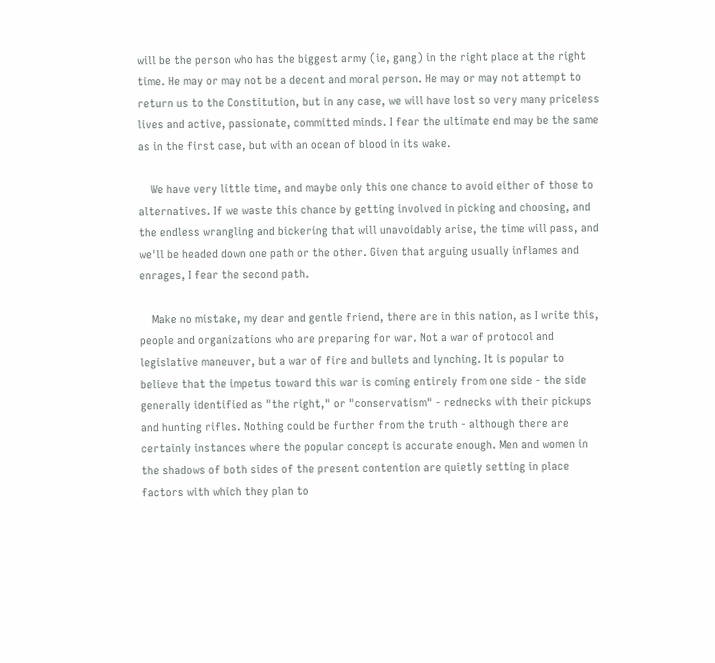will be the person who has the biggest army (ie, gang) in the right place at the right time. He may or may not be a decent and moral person. He may or may not attempt to return us to the Constitution, but in any case, we will have lost so very many priceless lives and active, passionate, committed minds. I fear the ultimate end may be the same as in the first case, but with an ocean of blood in its wake.

    We have very little time, and maybe only this one chance to avoid either of those to alternatives. If we waste this chance by getting involved in picking and choosing, and the endless wrangling and bickering that will unavoidably arise, the time will pass, and we'll be headed down one path or the other. Given that arguing usually inflames and enrages, I fear the second path.

    Make no mistake, my dear and gentle friend, there are in this nation, as I write this, people and organizations who are preparing for war. Not a war of protocol and legislative maneuver, but a war of fire and bullets and lynching. It is popular to believe that the impetus toward this war is coming entirely from one side - the side generally identified as "the right," or "conservatism" - rednecks with their pickups and hunting rifles. Nothing could be further from the truth - although there are certainly instances where the popular concept is accurate enough. Men and women in the shadows of both sides of the present contention are quietly setting in place factors with which they plan to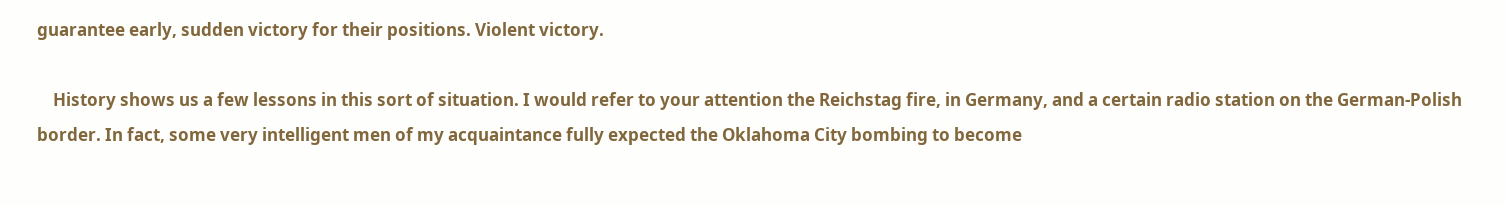guarantee early, sudden victory for their positions. Violent victory.

    History shows us a few lessons in this sort of situation. I would refer to your attention the Reichstag fire, in Germany, and a certain radio station on the German-Polish border. In fact, some very intelligent men of my acquaintance fully expected the Oklahoma City bombing to become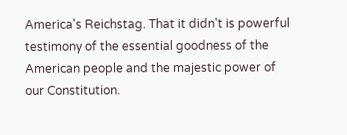America's Reichstag. That it didn't is powerful testimony of the essential goodness of the American people and the majestic power of our Constitution.